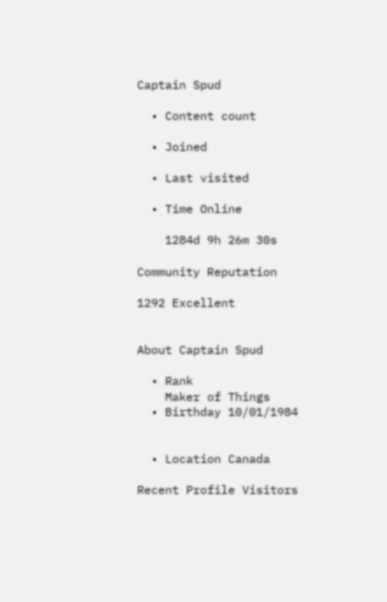Captain Spud

  • Content count

  • Joined

  • Last visited

  • Time Online

    1284d 9h 26m 30s

Community Reputation

1292 Excellent


About Captain Spud

  • Rank
    Maker of Things
  • Birthday 10/01/1984


  • Location Canada

Recent Profile Visitors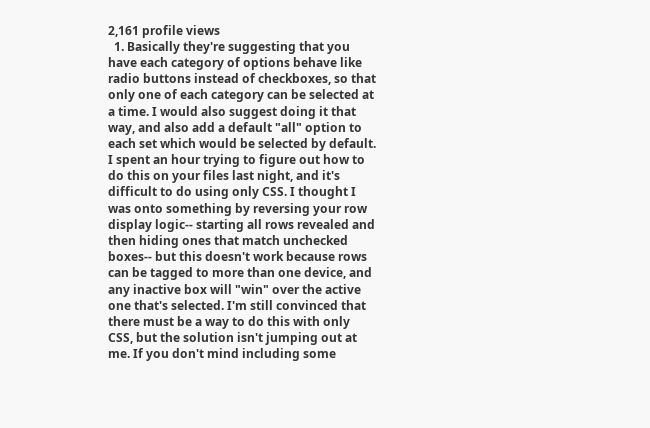2,161 profile views
  1. Basically they're suggesting that you have each category of options behave like radio buttons instead of checkboxes, so that only one of each category can be selected at a time. I would also suggest doing it that way, and also add a default "all" option to each set which would be selected by default. I spent an hour trying to figure out how to do this on your files last night, and it's difficult to do using only CSS. I thought I was onto something by reversing your row display logic-- starting all rows revealed and then hiding ones that match unchecked boxes-- but this doesn't work because rows can be tagged to more than one device, and any inactive box will "win" over the active one that's selected. I'm still convinced that there must be a way to do this with only CSS, but the solution isn't jumping out at me. If you don't mind including some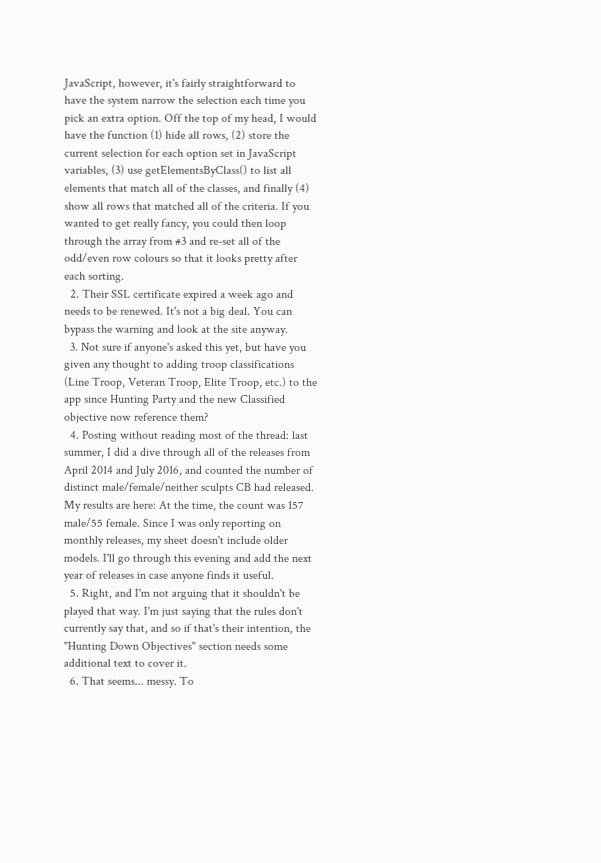JavaScript, however, it's fairly straightforward to have the system narrow the selection each time you pick an extra option. Off the top of my head, I would have the function (1) hide all rows, (2) store the current selection for each option set in JavaScript variables, (3) use getElementsByClass() to list all elements that match all of the classes, and finally (4) show all rows that matched all of the criteria. If you wanted to get really fancy, you could then loop through the array from #3 and re-set all of the odd/even row colours so that it looks pretty after each sorting.
  2. Their SSL certificate expired a week ago and needs to be renewed. It's not a big deal. You can bypass the warning and look at the site anyway.
  3. Not sure if anyone's asked this yet, but have you given any thought to adding troop classifications (Line Troop, Veteran Troop, Elite Troop, etc.) to the app since Hunting Party and the new Classified objective now reference them?
  4. Posting without reading most of the thread: last summer, I did a dive through all of the releases from April 2014 and July 2016, and counted the number of distinct male/female/neither sculpts CB had released. My results are here: At the time, the count was 157 male/55 female. Since I was only reporting on monthly releases, my sheet doesn't include older models. I'll go through this evening and add the next year of releases in case anyone finds it useful.
  5. Right, and I'm not arguing that it shouldn't be played that way. I'm just saying that the rules don't currently say that, and so if that's their intention, the "Hunting Down Objectives" section needs some additional text to cover it.
  6. That seems... messy. To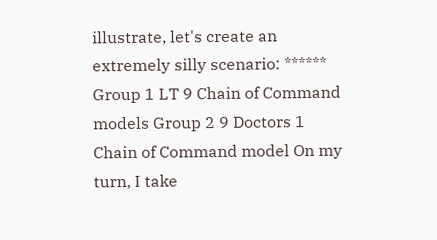illustrate, let's create an extremely silly scenario: ****** Group 1 LT 9 Chain of Command models Group 2 9 Doctors 1 Chain of Command model On my turn, I take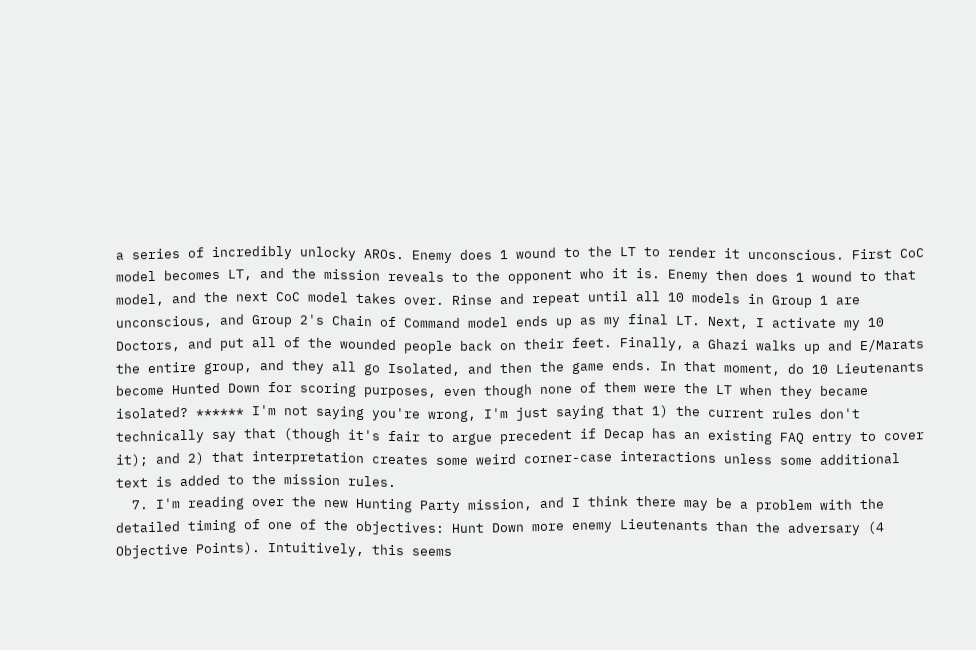a series of incredibly unlocky AROs. Enemy does 1 wound to the LT to render it unconscious. First CoC model becomes LT, and the mission reveals to the opponent who it is. Enemy then does 1 wound to that model, and the next CoC model takes over. Rinse and repeat until all 10 models in Group 1 are unconscious, and Group 2's Chain of Command model ends up as my final LT. Next, I activate my 10 Doctors, and put all of the wounded people back on their feet. Finally, a Ghazi walks up and E/Marats the entire group, and they all go Isolated, and then the game ends. In that moment, do 10 Lieutenants become Hunted Down for scoring purposes, even though none of them were the LT when they became isolated? ****** I'm not saying you're wrong, I'm just saying that 1) the current rules don't technically say that (though it's fair to argue precedent if Decap has an existing FAQ entry to cover it); and 2) that interpretation creates some weird corner-case interactions unless some additional text is added to the mission rules.
  7. I'm reading over the new Hunting Party mission, and I think there may be a problem with the detailed timing of one of the objectives: Hunt Down more enemy Lieutenants than the adversary (4 Objective Points). Intuitively, this seems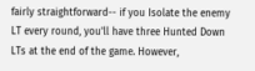fairly straightforward-- if you Isolate the enemy LT every round, you'll have three Hunted Down LTs at the end of the game. However,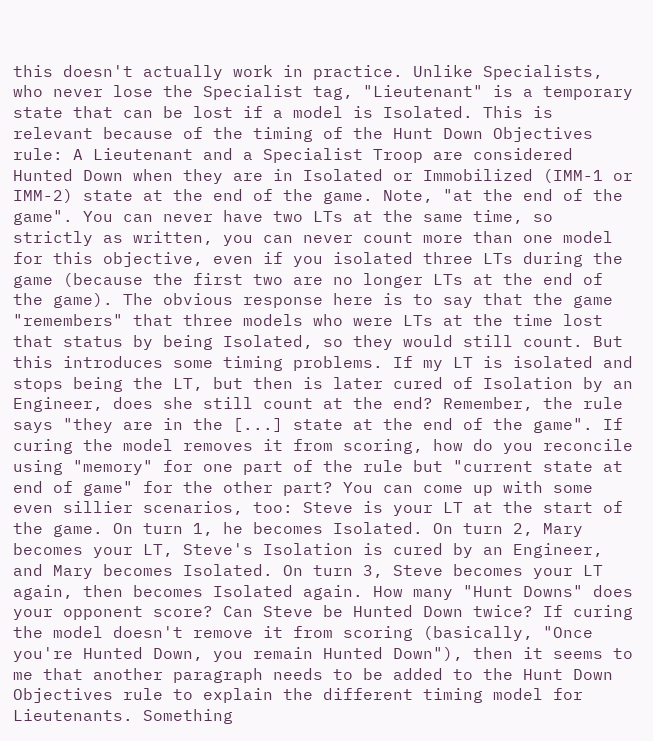this doesn't actually work in practice. Unlike Specialists, who never lose the Specialist tag, "Lieutenant" is a temporary state that can be lost if a model is Isolated. This is relevant because of the timing of the Hunt Down Objectives rule: A Lieutenant and a Specialist Troop are considered Hunted Down when they are in Isolated or Immobilized (IMM-1 or IMM-2) state at the end of the game. Note, "at the end of the game". You can never have two LTs at the same time, so strictly as written, you can never count more than one model for this objective, even if you isolated three LTs during the game (because the first two are no longer LTs at the end of the game). The obvious response here is to say that the game "remembers" that three models who were LTs at the time lost that status by being Isolated, so they would still count. But this introduces some timing problems. If my LT is isolated and stops being the LT, but then is later cured of Isolation by an Engineer, does she still count at the end? Remember, the rule says "they are in the [...] state at the end of the game". If curing the model removes it from scoring, how do you reconcile using "memory" for one part of the rule but "current state at end of game" for the other part? You can come up with some even sillier scenarios, too: Steve is your LT at the start of the game. On turn 1, he becomes Isolated. On turn 2, Mary becomes your LT, Steve's Isolation is cured by an Engineer, and Mary becomes Isolated. On turn 3, Steve becomes your LT again, then becomes Isolated again. How many "Hunt Downs" does your opponent score? Can Steve be Hunted Down twice? If curing the model doesn't remove it from scoring (basically, "Once you're Hunted Down, you remain Hunted Down"), then it seems to me that another paragraph needs to be added to the Hunt Down Objectives rule to explain the different timing model for Lieutenants. Something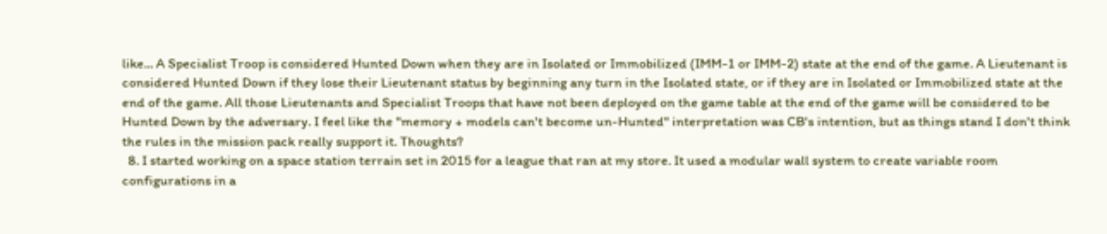like... A Specialist Troop is considered Hunted Down when they are in Isolated or Immobilized (IMM-1 or IMM-2) state at the end of the game. A Lieutenant is considered Hunted Down if they lose their Lieutenant status by beginning any turn in the Isolated state, or if they are in Isolated or Immobilized state at the end of the game. All those Lieutenants and Specialist Troops that have not been deployed on the game table at the end of the game will be considered to be Hunted Down by the adversary. I feel like the "memory + models can't become un-Hunted" interpretation was CB's intention, but as things stand I don't think the rules in the mission pack really support it. Thoughts?
  8. I started working on a space station terrain set in 2015 for a league that ran at my store. It used a modular wall system to create variable room configurations in a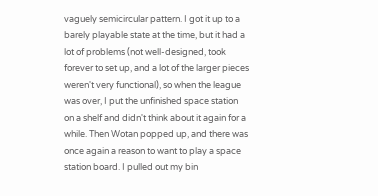vaguely semicircular pattern. I got it up to a barely playable state at the time, but it had a lot of problems (not well-designed, took forever to set up, and a lot of the larger pieces weren't very functional), so when the league was over, I put the unfinished space station on a shelf and didn't think about it again for a while. Then Wotan popped up, and there was once again a reason to want to play a space station board. I pulled out my bin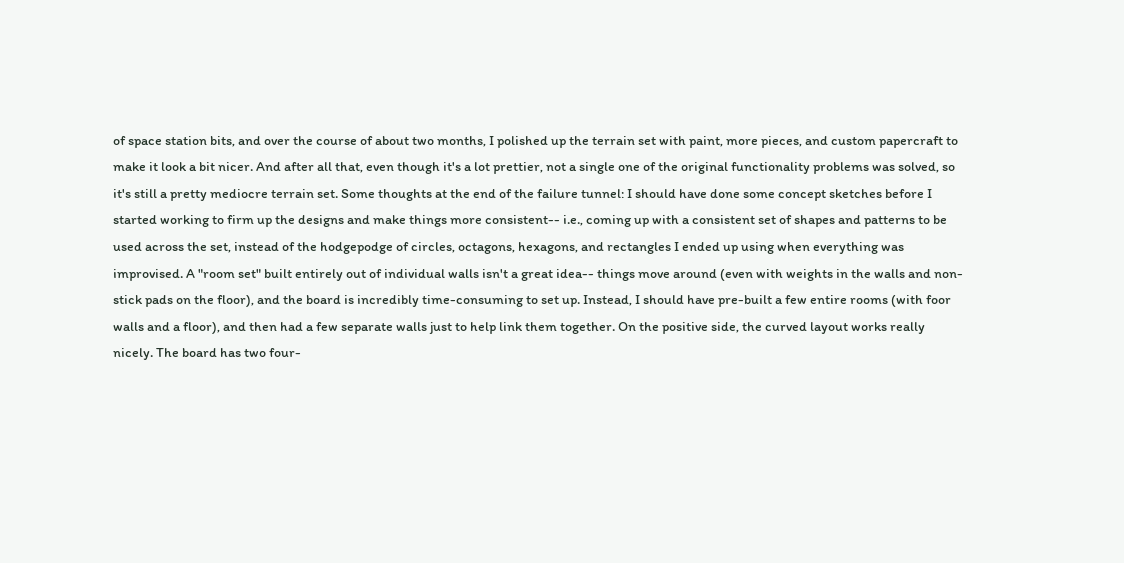of space station bits, and over the course of about two months, I polished up the terrain set with paint, more pieces, and custom papercraft to make it look a bit nicer. And after all that, even though it's a lot prettier, not a single one of the original functionality problems was solved, so it's still a pretty mediocre terrain set. Some thoughts at the end of the failure tunnel: I should have done some concept sketches before I started working to firm up the designs and make things more consistent-- i.e., coming up with a consistent set of shapes and patterns to be used across the set, instead of the hodgepodge of circles, octagons, hexagons, and rectangles I ended up using when everything was improvised. A "room set" built entirely out of individual walls isn't a great idea-- things move around (even with weights in the walls and non-stick pads on the floor), and the board is incredibly time-consuming to set up. Instead, I should have pre-built a few entire rooms (with foor walls and a floor), and then had a few separate walls just to help link them together. On the positive side, the curved layout works really nicely. The board has two four-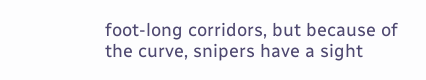foot-long corridors, but because of the curve, snipers have a sight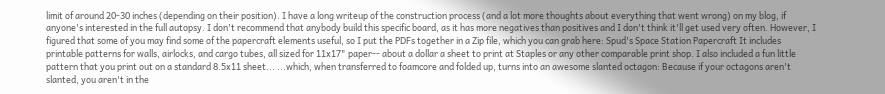limit of around 20-30 inches (depending on their position). I have a long writeup of the construction process (and a lot more thoughts about everything that went wrong) on my blog, if anyone's interested in the full autopsy. I don't recommend that anybody build this specific board, as it has more negatives than positives and I don't think it'll get used very often. However, I figured that some of you may find some of the papercraft elements useful, so I put the PDFs together in a Zip file, which you can grab here: Spud's Space Station Papercraft It includes printable patterns for walls, airlocks, and cargo tubes, all sized for 11x17" paper-- about a dollar a sheet to print at Staples or any other comparable print shop. I also included a fun little pattern that you print out on a standard 8.5x11 sheet... ...which, when transferred to foamcore and folded up, turns into an awesome slanted octagon: Because if your octagons aren't slanted, you aren't in the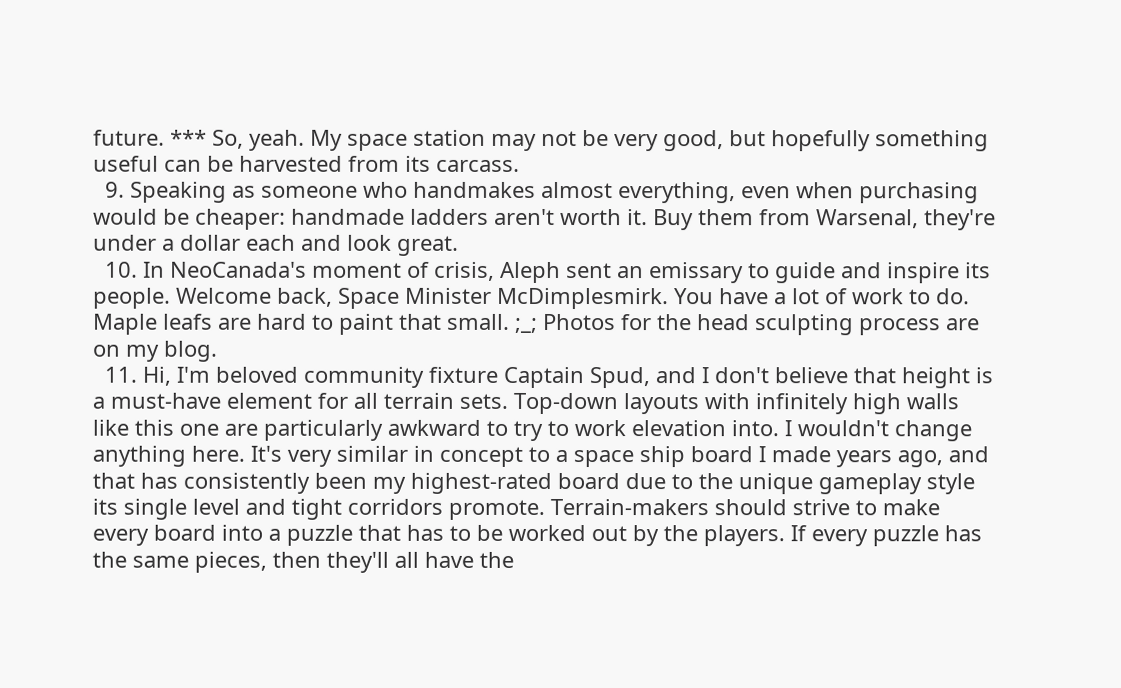future. *** So, yeah. My space station may not be very good, but hopefully something useful can be harvested from its carcass.
  9. Speaking as someone who handmakes almost everything, even when purchasing would be cheaper: handmade ladders aren't worth it. Buy them from Warsenal, they're under a dollar each and look great.
  10. In NeoCanada's moment of crisis, Aleph sent an emissary to guide and inspire its people. Welcome back, Space Minister McDimplesmirk. You have a lot of work to do. Maple leafs are hard to paint that small. ;_; Photos for the head sculpting process are on my blog.
  11. Hi, I'm beloved community fixture Captain Spud, and I don't believe that height is a must-have element for all terrain sets. Top-down layouts with infinitely high walls like this one are particularly awkward to try to work elevation into. I wouldn't change anything here. It's very similar in concept to a space ship board I made years ago, and that has consistently been my highest-rated board due to the unique gameplay style its single level and tight corridors promote. Terrain-makers should strive to make every board into a puzzle that has to be worked out by the players. If every puzzle has the same pieces, then they'll all have the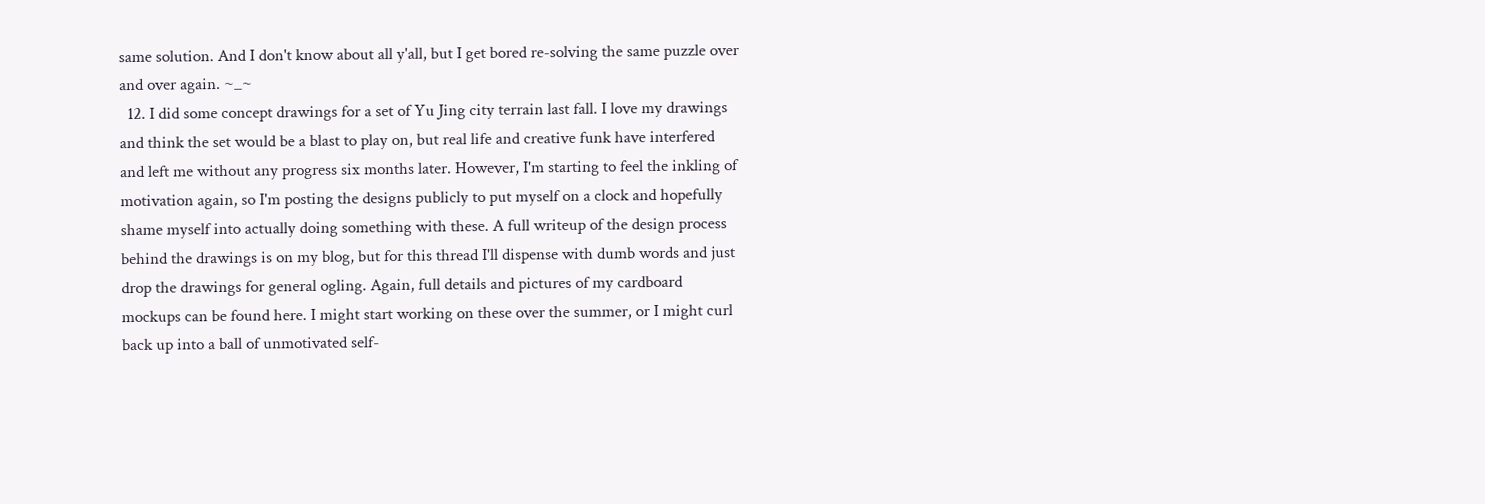same solution. And I don't know about all y'all, but I get bored re-solving the same puzzle over and over again. ~_~
  12. I did some concept drawings for a set of Yu Jing city terrain last fall. I love my drawings and think the set would be a blast to play on, but real life and creative funk have interfered and left me without any progress six months later. However, I'm starting to feel the inkling of motivation again, so I'm posting the designs publicly to put myself on a clock and hopefully shame myself into actually doing something with these. A full writeup of the design process behind the drawings is on my blog, but for this thread I'll dispense with dumb words and just drop the drawings for general ogling. Again, full details and pictures of my cardboard mockups can be found here. I might start working on these over the summer, or I might curl back up into a ball of unmotivated self-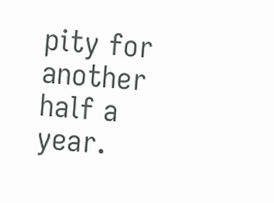pity for another half a year.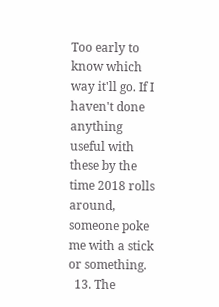Too early to know which way it'll go. If I haven't done anything useful with these by the time 2018 rolls around, someone poke me with a stick or something.
  13. The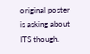original poster is asking about ITS though.